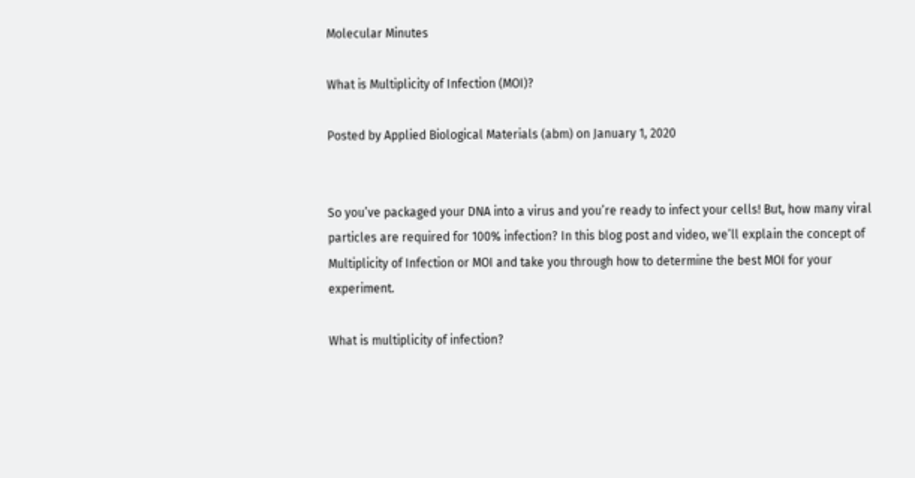Molecular Minutes

What is Multiplicity of Infection (MOI)?

Posted by Applied Biological Materials (abm) on January 1, 2020


So you’ve packaged your DNA into a virus and you’re ready to infect your cells! But, how many viral particles are required for 100% infection? In this blog post and video, we’ll explain the concept of Multiplicity of Infection or MOI and take you through how to determine the best MOI for your experiment.

What is multiplicity of infection?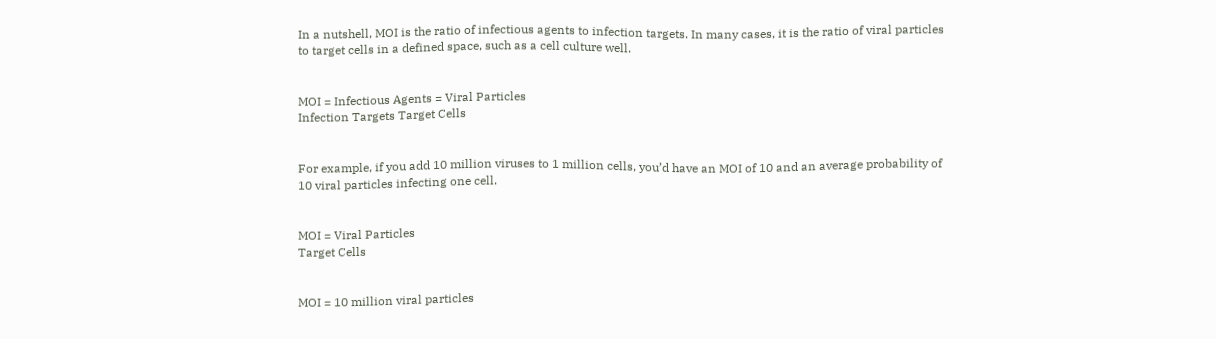In a nutshell, MOI is the ratio of infectious agents to infection targets. In many cases, it is the ratio of viral particles to target cells in a defined space, such as a cell culture well.


MOI = Infectious Agents = Viral Particles
Infection Targets Target Cells


For example, if you add 10 million viruses to 1 million cells, you’d have an MOI of 10 and an average probability of 10 viral particles infecting one cell.


MOI = Viral Particles
Target Cells


MOI = 10 million viral particles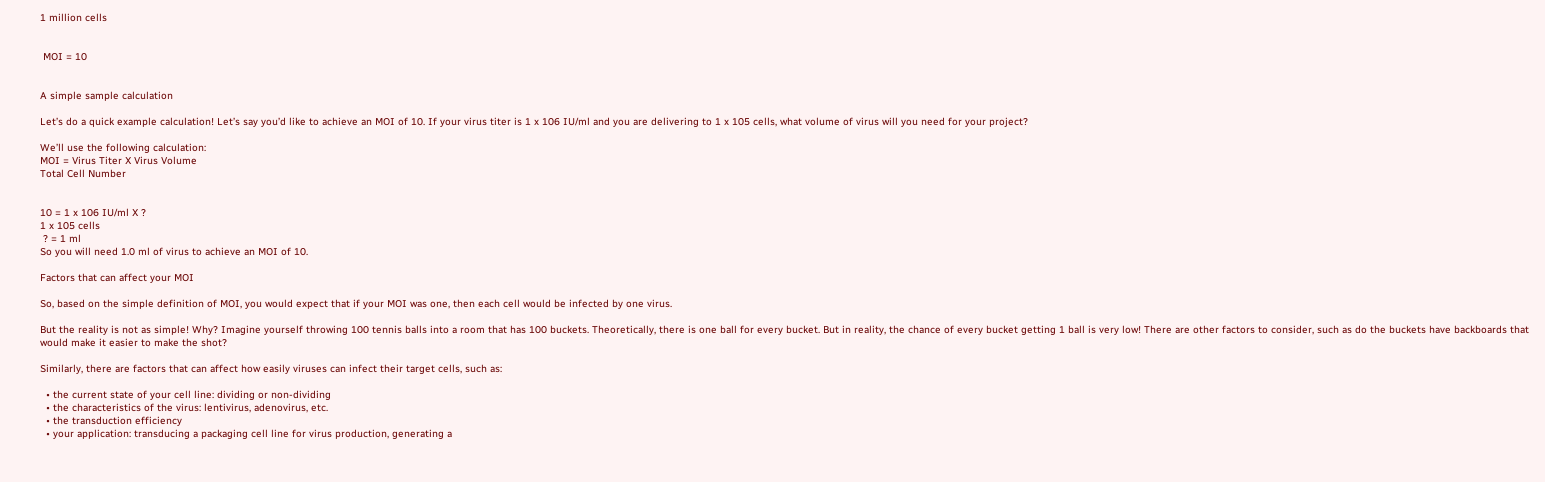1 million cells


 MOI = 10


A simple sample calculation

Let’s do a quick example calculation! Let’s say you’d like to achieve an MOI of 10. If your virus titer is 1 x 106 IU/ml and you are delivering to 1 x 105 cells, what volume of virus will you need for your project?

We’ll use the following calculation:
MOI = Virus Titer X Virus Volume
Total Cell Number


10 = 1 x 106 IU/ml X ?
1 x 105 cells
 ? = 1 ml
So you will need 1.0 ml of virus to achieve an MOI of 10.

Factors that can affect your MOI

So, based on the simple definition of MOI, you would expect that if your MOI was one, then each cell would be infected by one virus.

But the reality is not as simple! Why? Imagine yourself throwing 100 tennis balls into a room that has 100 buckets. Theoretically, there is one ball for every bucket. But in reality, the chance of every bucket getting 1 ball is very low! There are other factors to consider, such as do the buckets have backboards that would make it easier to make the shot?

Similarly, there are factors that can affect how easily viruses can infect their target cells, such as:

  • the current state of your cell line: dividing or non-dividing
  • the characteristics of the virus: lentivirus, adenovirus, etc.
  • the transduction efficiency
  • your application: transducing a packaging cell line for virus production, generating a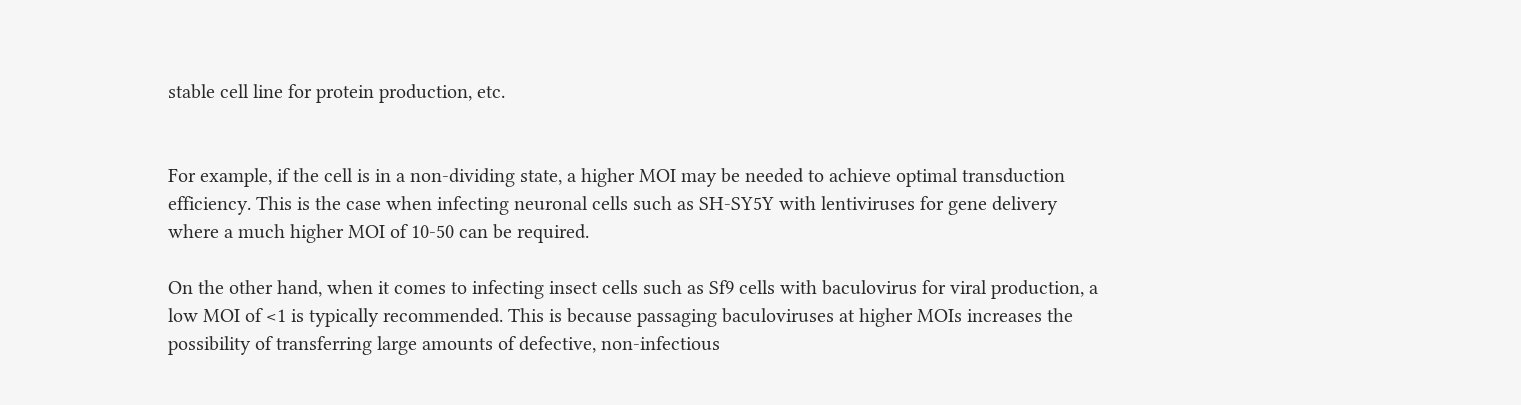stable cell line for protein production, etc.


For example, if the cell is in a non-dividing state, a higher MOI may be needed to achieve optimal transduction efficiency. This is the case when infecting neuronal cells such as SH-SY5Y with lentiviruses for gene delivery where a much higher MOI of 10-50 can be required.

On the other hand, when it comes to infecting insect cells such as Sf9 cells with baculovirus for viral production, a low MOI of <1 is typically recommended. This is because passaging baculoviruses at higher MOIs increases the possibility of transferring large amounts of defective, non-infectious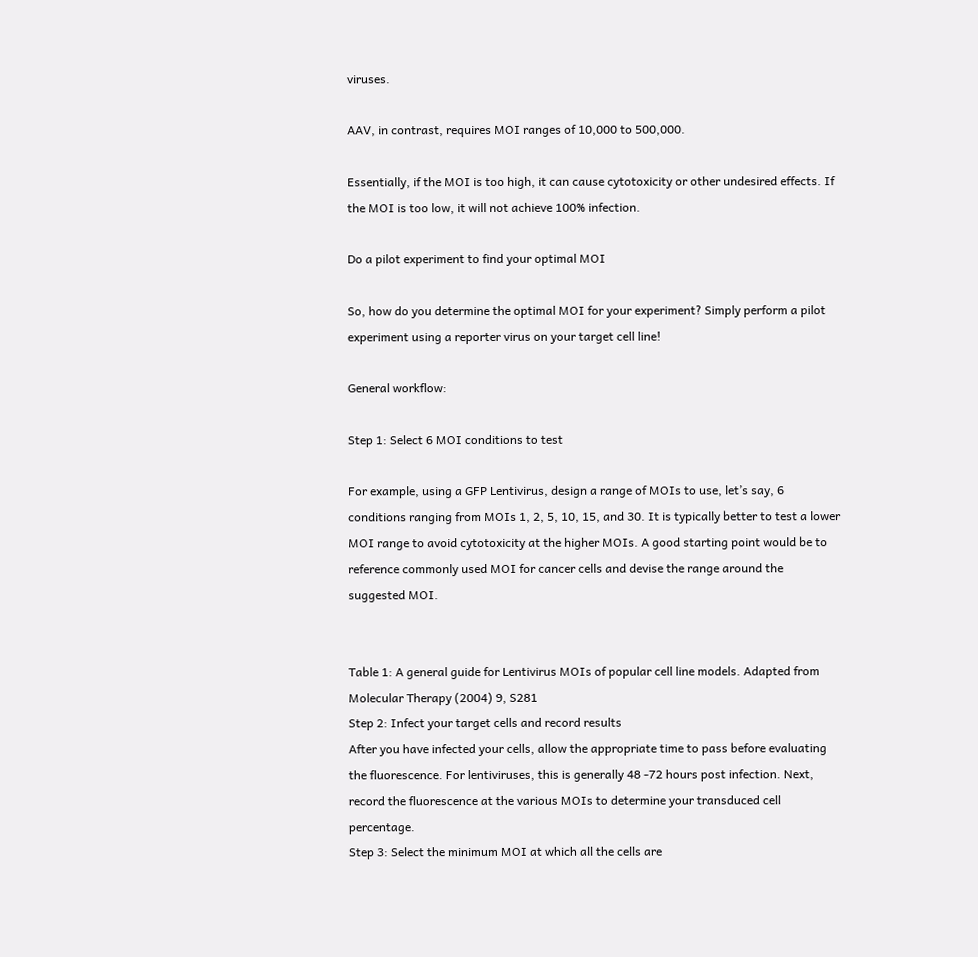viruses.

AAV, in contrast, requires MOI ranges of 10,000 to 500,000.

Essentially, if the MOI is too high, it can cause cytotoxicity or other undesired effects. If the MOI is too low, it will not achieve 100% infection.

Do a pilot experiment to find your optimal MOI

So, how do you determine the optimal MOI for your experiment? Simply perform a pilot experiment using a reporter virus on your target cell line!

General workflow:

Step 1: Select 6 MOI conditions to test

For example, using a GFP Lentivirus, design a range of MOIs to use, let’s say, 6 conditions ranging from MOIs 1, 2, 5, 10, 15, and 30. It is typically better to test a lower MOI range to avoid cytotoxicity at the higher MOIs. A good starting point would be to reference commonly used MOI for cancer cells and devise the range around the suggested MOI.


Table 1: A general guide for Lentivirus MOIs of popular cell line models. Adapted from Molecular Therapy (2004) 9, S281
Step 2: Infect your target cells and record results
After you have infected your cells, allow the appropriate time to pass before evaluating the fluorescence. For lentiviruses, this is generally 48 -72 hours post infection. Next, record the fluorescence at the various MOIs to determine your transduced cell percentage.
Step 3: Select the minimum MOI at which all the cells are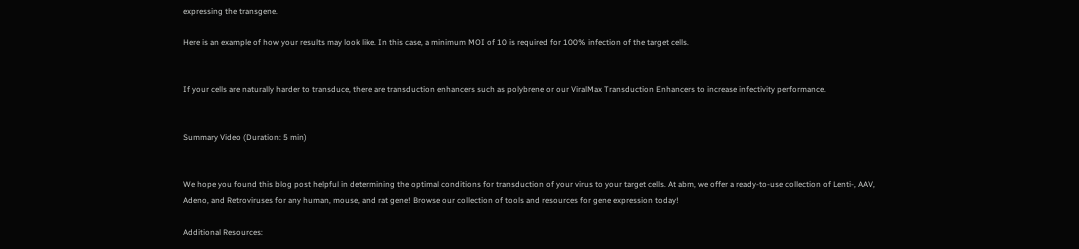expressing the transgene.

Here is an example of how your results may look like. In this case, a minimum MOI of 10 is required for 100% infection of the target cells.


If your cells are naturally harder to transduce, there are transduction enhancers such as polybrene or our ViralMax Transduction Enhancers to increase infectivity performance.


Summary Video (Duration: 5 min)


We hope you found this blog post helpful in determining the optimal conditions for transduction of your virus to your target cells. At abm, we offer a ready-to-use collection of Lenti-, AAV, Adeno, and Retroviruses for any human, mouse, and rat gene! Browse our collection of tools and resources for gene expression today!

Additional Resources: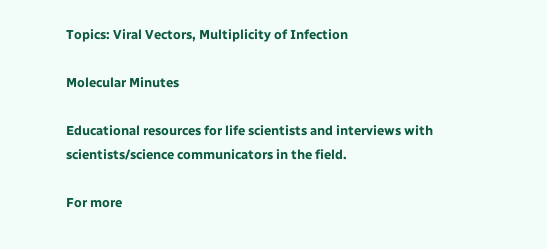Topics: Viral Vectors, Multiplicity of Infection

Molecular Minutes

Educational resources for life scientists and interviews with scientists/science communicators in the field.

For more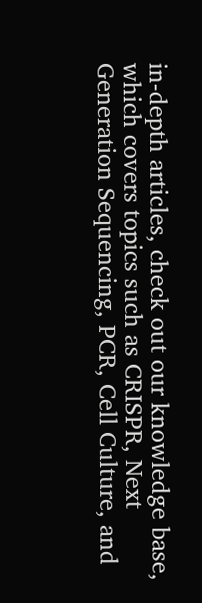in-depth articles, check out our knowledge base, which covers topics such as CRISPR, Next Generation Sequencing, PCR, Cell Culture, and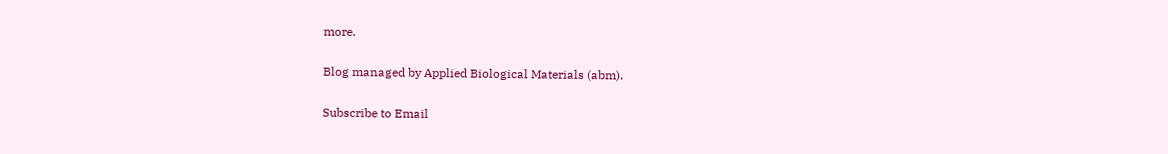more.

Blog managed by Applied Biological Materials (abm).

Subscribe to Email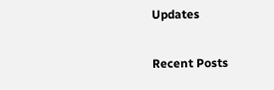Updates

Recent Posts